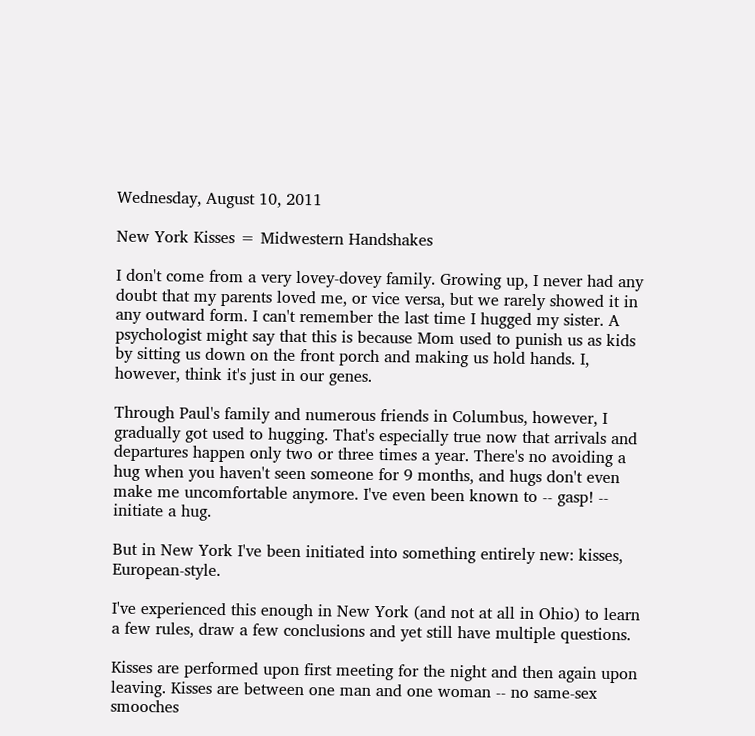Wednesday, August 10, 2011

New York Kisses = Midwestern Handshakes

I don't come from a very lovey-dovey family. Growing up, I never had any doubt that my parents loved me, or vice versa, but we rarely showed it in any outward form. I can't remember the last time I hugged my sister. A psychologist might say that this is because Mom used to punish us as kids by sitting us down on the front porch and making us hold hands. I, however, think it's just in our genes.

Through Paul's family and numerous friends in Columbus, however, I gradually got used to hugging. That's especially true now that arrivals and departures happen only two or three times a year. There's no avoiding a hug when you haven't seen someone for 9 months, and hugs don't even make me uncomfortable anymore. I've even been known to -- gasp! -- initiate a hug.

But in New York I've been initiated into something entirely new: kisses, European-style.

I've experienced this enough in New York (and not at all in Ohio) to learn a few rules, draw a few conclusions and yet still have multiple questions.

Kisses are performed upon first meeting for the night and then again upon leaving. Kisses are between one man and one woman -- no same-sex smooches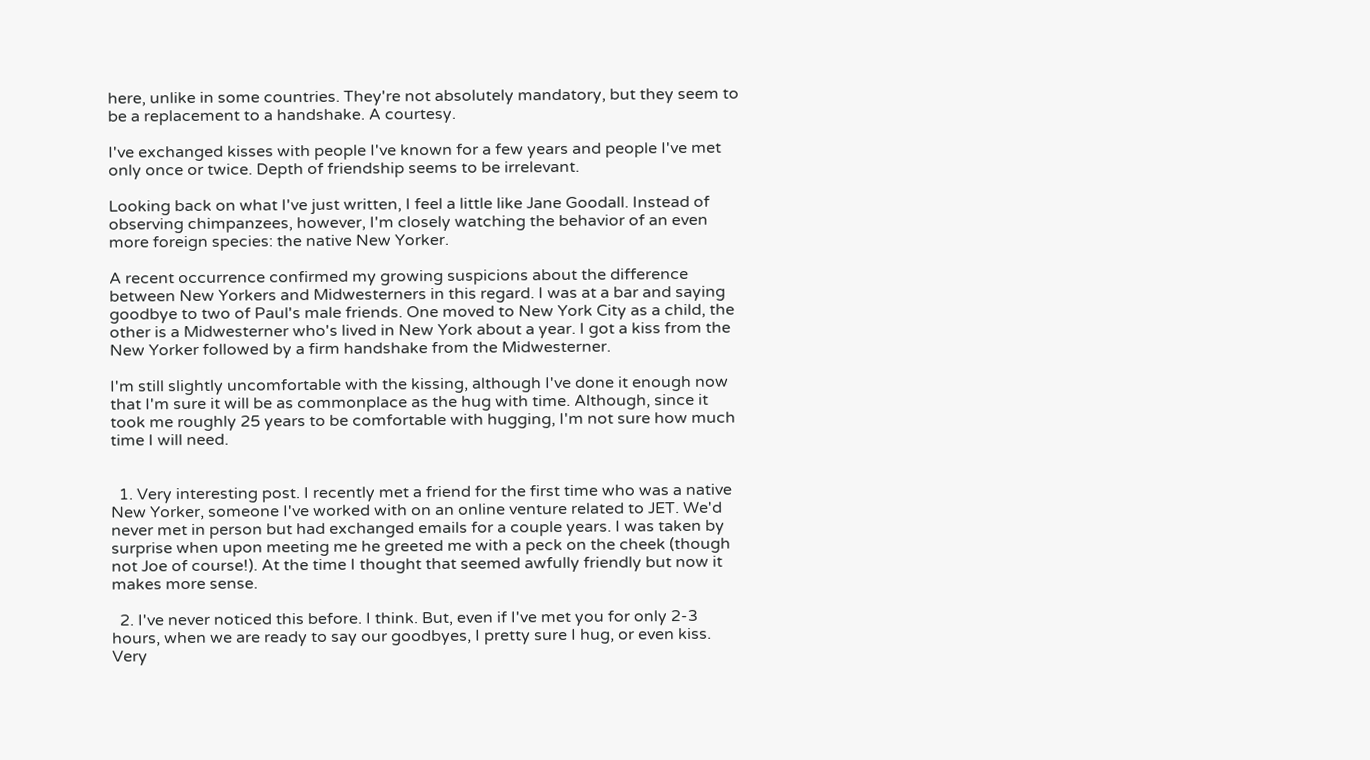here, unlike in some countries. They're not absolutely mandatory, but they seem to be a replacement to a handshake. A courtesy.

I've exchanged kisses with people I've known for a few years and people I've met only once or twice. Depth of friendship seems to be irrelevant.

Looking back on what I've just written, I feel a little like Jane Goodall. Instead of observing chimpanzees, however, I'm closely watching the behavior of an even more foreign species: the native New Yorker.

A recent occurrence confirmed my growing suspicions about the difference between New Yorkers and Midwesterners in this regard. I was at a bar and saying goodbye to two of Paul's male friends. One moved to New York City as a child, the other is a Midwesterner who's lived in New York about a year. I got a kiss from the New Yorker followed by a firm handshake from the Midwesterner.

I'm still slightly uncomfortable with the kissing, although I've done it enough now that I'm sure it will be as commonplace as the hug with time. Although, since it took me roughly 25 years to be comfortable with hugging, I'm not sure how much time I will need.


  1. Very interesting post. I recently met a friend for the first time who was a native New Yorker, someone I've worked with on an online venture related to JET. We'd never met in person but had exchanged emails for a couple years. I was taken by surprise when upon meeting me he greeted me with a peck on the cheek (though not Joe of course!). At the time I thought that seemed awfully friendly but now it makes more sense.

  2. I've never noticed this before. I think. But, even if I've met you for only 2-3 hours, when we are ready to say our goodbyes, I pretty sure I hug, or even kiss. Very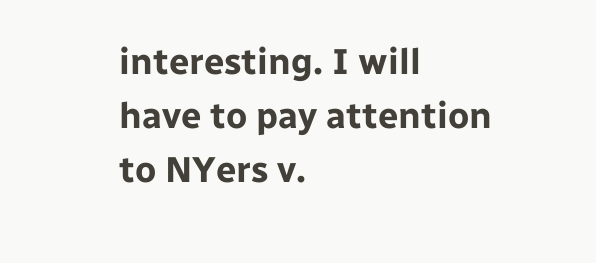interesting. I will have to pay attention to NYers v.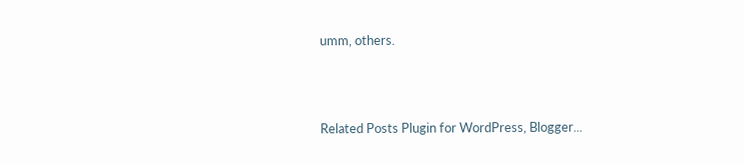umm, others.



Related Posts Plugin for WordPress, Blogger...